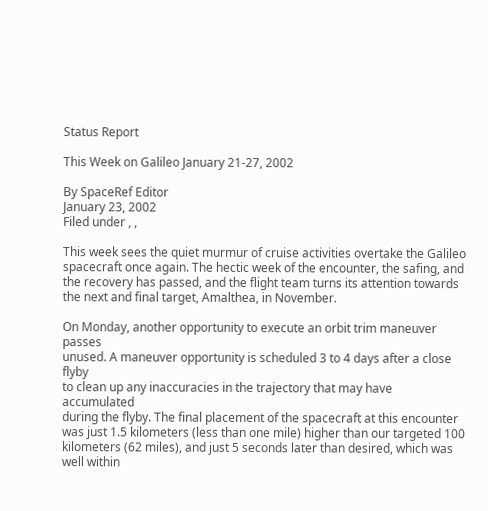Status Report

This Week on Galileo January 21-27, 2002

By SpaceRef Editor
January 23, 2002
Filed under , ,

This week sees the quiet murmur of cruise activities overtake the Galileo
spacecraft once again. The hectic week of the encounter, the safing, and
the recovery has passed, and the flight team turns its attention towards
the next and final target, Amalthea, in November.

On Monday, another opportunity to execute an orbit trim maneuver passes
unused. A maneuver opportunity is scheduled 3 to 4 days after a close flyby
to clean up any inaccuracies in the trajectory that may have accumulated
during the flyby. The final placement of the spacecraft at this encounter
was just 1.5 kilometers (less than one mile) higher than our targeted 100
kilometers (62 miles), and just 5 seconds later than desired, which was
well within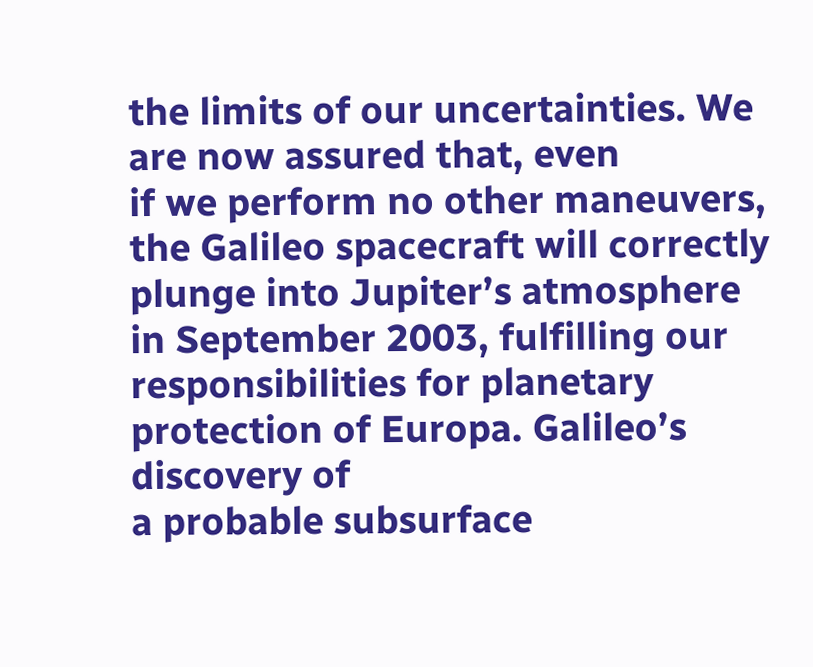the limits of our uncertainties. We are now assured that, even
if we perform no other maneuvers, the Galileo spacecraft will correctly
plunge into Jupiter’s atmosphere in September 2003, fulfilling our
responsibilities for planetary protection of Europa. Galileo’s discovery of
a probable subsurface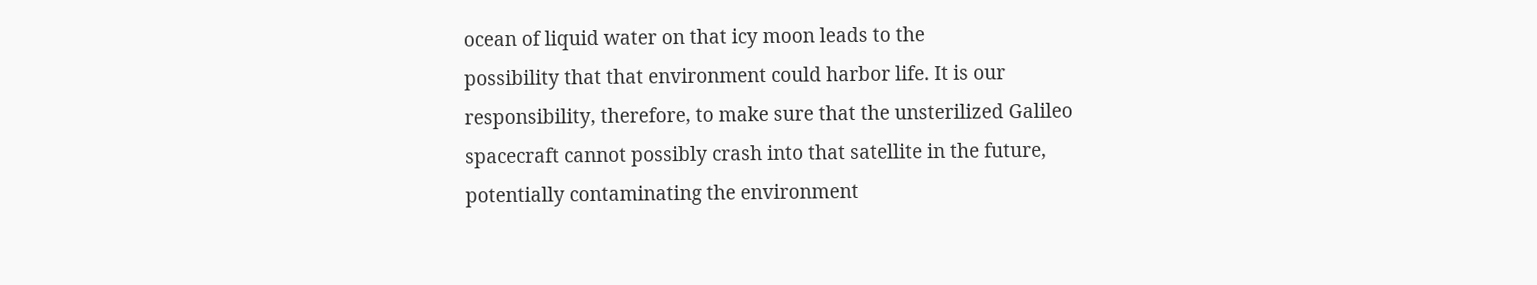ocean of liquid water on that icy moon leads to the
possibility that that environment could harbor life. It is our
responsibility, therefore, to make sure that the unsterilized Galileo
spacecraft cannot possibly crash into that satellite in the future,
potentially contaminating the environment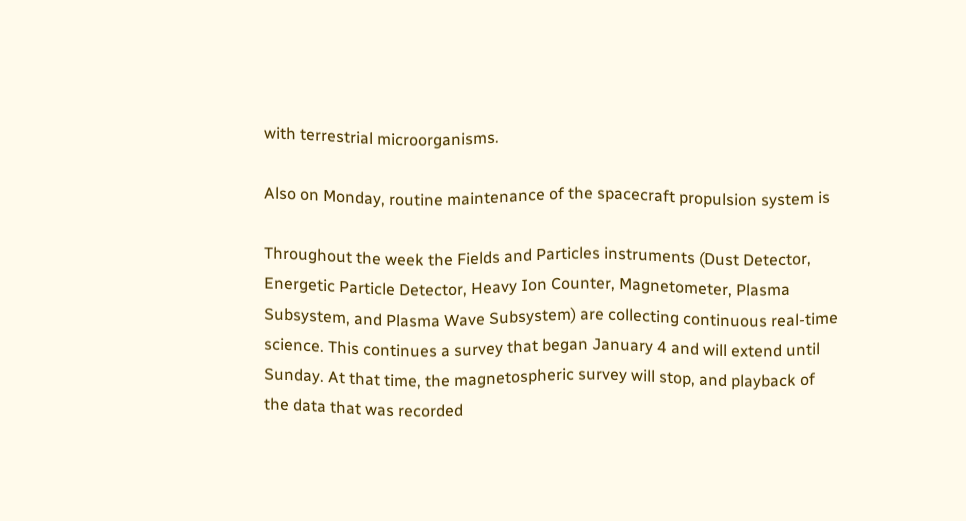with terrestrial microorganisms.

Also on Monday, routine maintenance of the spacecraft propulsion system is

Throughout the week the Fields and Particles instruments (Dust Detector,
Energetic Particle Detector, Heavy Ion Counter, Magnetometer, Plasma
Subsystem, and Plasma Wave Subsystem) are collecting continuous real-time
science. This continues a survey that began January 4 and will extend until
Sunday. At that time, the magnetospheric survey will stop, and playback of
the data that was recorded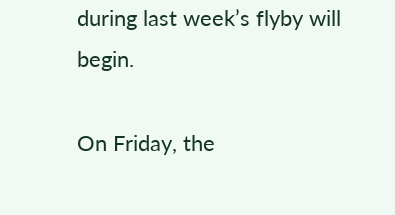during last week’s flyby will begin.

On Friday, the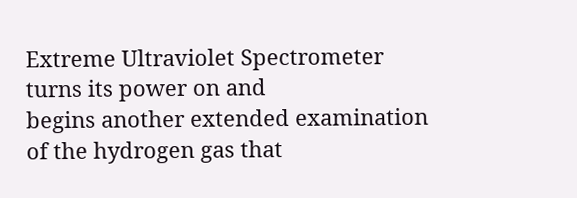Extreme Ultraviolet Spectrometer turns its power on and
begins another extended examination of the hydrogen gas that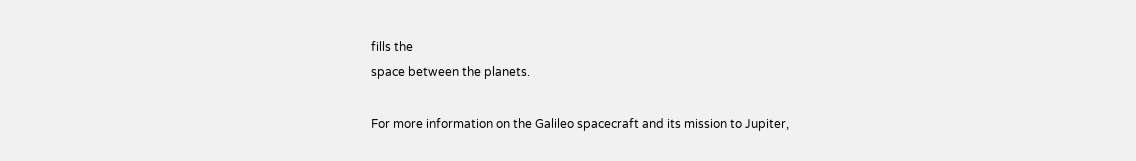fills the
space between the planets.

For more information on the Galileo spacecraft and its mission to Jupiter,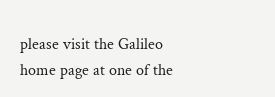please visit the Galileo home page at one of the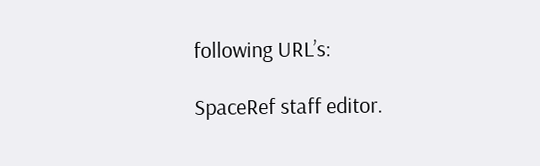following URL’s:

SpaceRef staff editor.